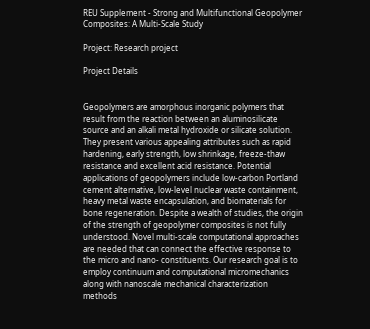REU Supplement - Strong and Multifunctional Geopolymer Composites: A Multi-Scale Study

Project: Research project

Project Details


Geopolymers are amorphous inorganic polymers that result from the reaction between an aluminosilicate source and an alkali metal hydroxide or silicate solution. They present various appealing attributes such as rapid hardening, early strength, low shrinkage, freeze-thaw resistance and excellent acid resistance. Potential applications of geopolymers include low-carbon Portland cement alternative, low-level nuclear waste containment, heavy metal waste encapsulation, and biomaterials for bone regeneration. Despite a wealth of studies, the origin of the strength of geopolymer composites is not fully understood. Novel multi-scale computational approaches are needed that can connect the effective response to the micro and nano- constituents. Our research goal is to employ continuum and computational micromechanics along with nanoscale mechanical characterization methods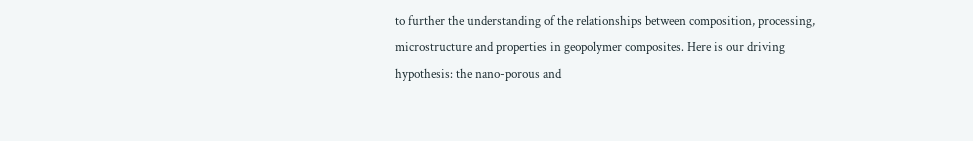to further the understanding of the relationships between composition, processing, microstructure and properties in geopolymer composites. Here is our driving hypothesis: the nano-porous and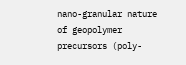nano-granular nature of geopolymer precursors (poly-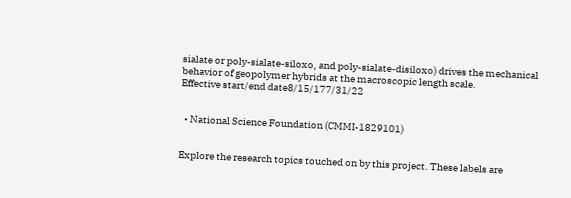sialate or poly-sialate-siloxo, and poly-sialate-disiloxo) drives the mechanical behavior of geopolymer hybrids at the macroscopic length scale.
Effective start/end date8/15/177/31/22


  • National Science Foundation (CMMI-1829101)


Explore the research topics touched on by this project. These labels are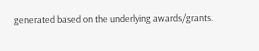generated based on the underlying awards/grants.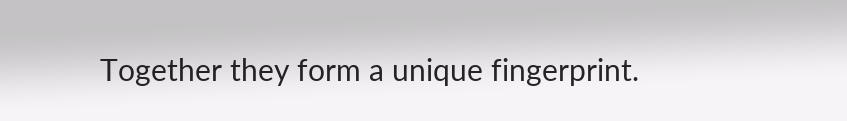Together they form a unique fingerprint.